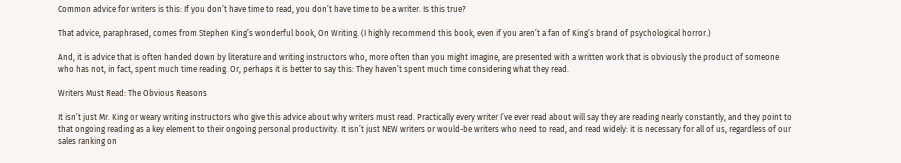Common advice for writers is this: If you don’t have time to read, you don’t have time to be a writer. Is this true?

That advice, paraphrased, comes from Stephen King’s wonderful book, On Writing. (I highly recommend this book, even if you aren’t a fan of King’s brand of psychological horror.)

And, it is advice that is often handed down by literature and writing instructors who, more often than you might imagine, are presented with a written work that is obviously the product of someone who has not, in fact, spent much time reading. Or, perhaps it is better to say this: They haven’t spent much time considering what they read.

Writers Must Read: The Obvious Reasons

It isn’t just Mr. King or weary writing instructors who give this advice about why writers must read. Practically every writer I’ve ever read about will say they are reading nearly constantly, and they point to that ongoing reading as a key element to their ongoing personal productivity. It isn’t just NEW writers or would-be writers who need to read, and read widely: it is necessary for all of us, regardless of our sales ranking on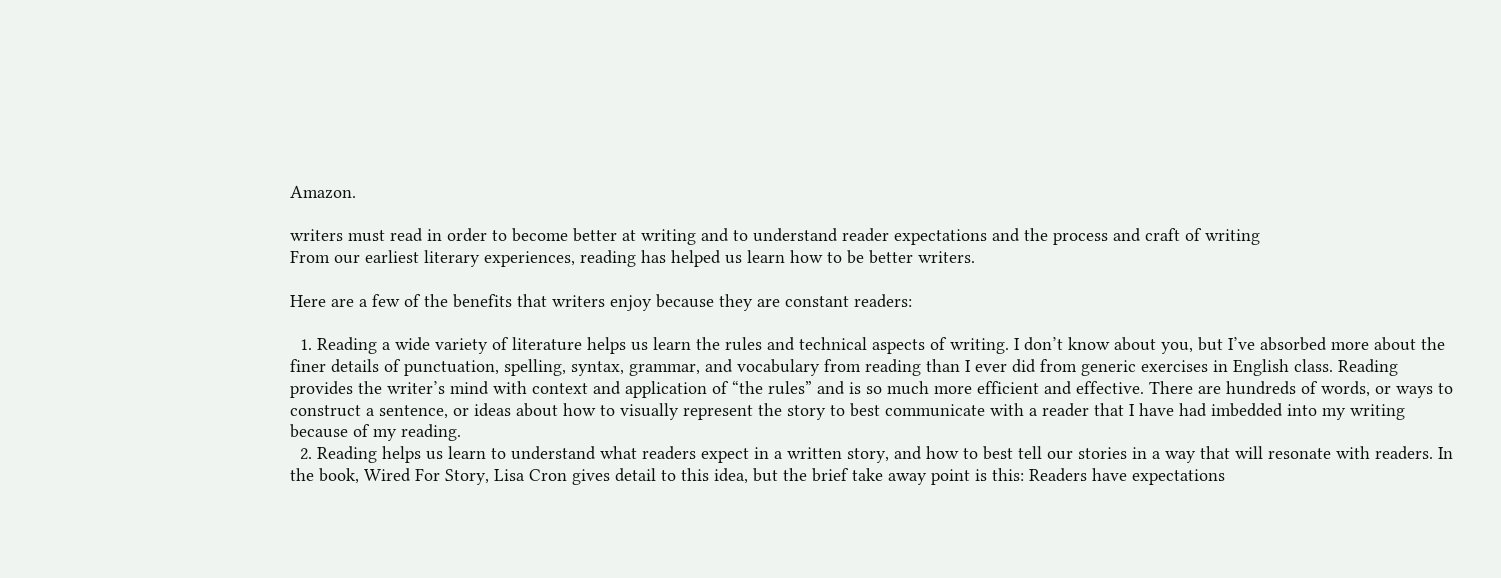Amazon.

writers must read in order to become better at writing and to understand reader expectations and the process and craft of writing
From our earliest literary experiences, reading has helped us learn how to be better writers.

Here are a few of the benefits that writers enjoy because they are constant readers:

  1. Reading a wide variety of literature helps us learn the rules and technical aspects of writing. I don’t know about you, but I’ve absorbed more about the finer details of punctuation, spelling, syntax, grammar, and vocabulary from reading than I ever did from generic exercises in English class. Reading provides the writer’s mind with context and application of “the rules” and is so much more efficient and effective. There are hundreds of words, or ways to construct a sentence, or ideas about how to visually represent the story to best communicate with a reader that I have had imbedded into my writing because of my reading.
  2. Reading helps us learn to understand what readers expect in a written story, and how to best tell our stories in a way that will resonate with readers. In the book, Wired For Story, Lisa Cron gives detail to this idea, but the brief take away point is this: Readers have expectations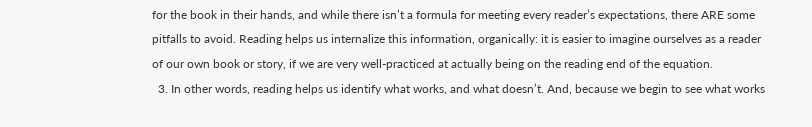for the book in their hands, and while there isn’t a formula for meeting every reader’s expectations, there ARE some pitfalls to avoid. Reading helps us internalize this information, organically: it is easier to imagine ourselves as a reader of our own book or story, if we are very well-practiced at actually being on the reading end of the equation.
  3. In other words, reading helps us identify what works, and what doesn’t. And, because we begin to see what works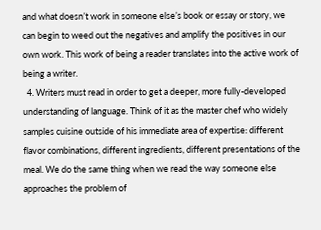and what doesn’t work in someone else’s book or essay or story, we can begin to weed out the negatives and amplify the positives in our own work. This work of being a reader translates into the active work of being a writer.
  4. Writers must read in order to get a deeper, more fully-developed understanding of language. Think of it as the master chef who widely samples cuisine outside of his immediate area of expertise: different flavor combinations, different ingredients, different presentations of the meal. We do the same thing when we read the way someone else approaches the problem of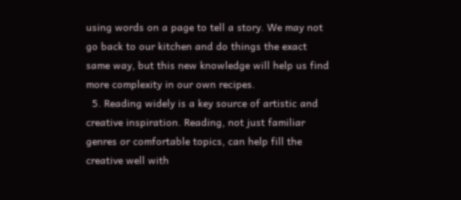using words on a page to tell a story. We may not go back to our kitchen and do things the exact same way, but this new knowledge will help us find more complexity in our own recipes.
  5. Reading widely is a key source of artistic and creative inspiration. Reading, not just familiar genres or comfortable topics, can help fill the creative well with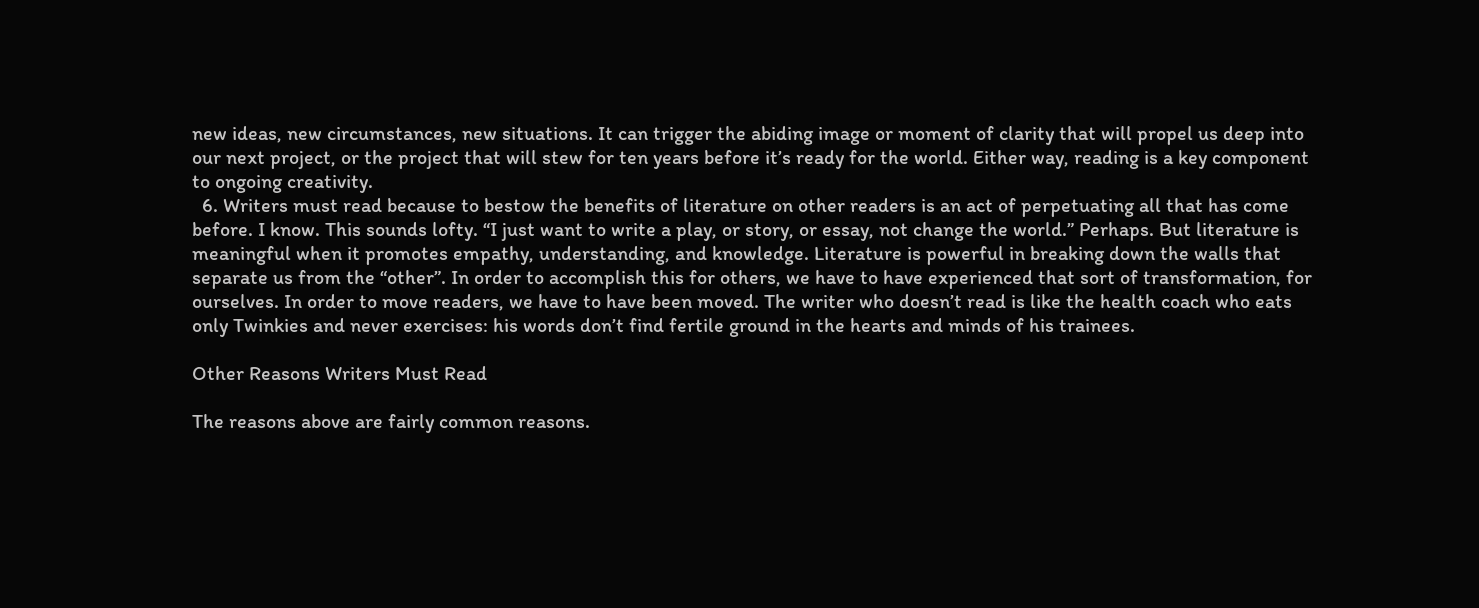new ideas, new circumstances, new situations. It can trigger the abiding image or moment of clarity that will propel us deep into our next project, or the project that will stew for ten years before it’s ready for the world. Either way, reading is a key component to ongoing creativity.
  6. Writers must read because to bestow the benefits of literature on other readers is an act of perpetuating all that has come before. I know. This sounds lofty. “I just want to write a play, or story, or essay, not change the world.” Perhaps. But literature is meaningful when it promotes empathy, understanding, and knowledge. Literature is powerful in breaking down the walls that separate us from the “other”. In order to accomplish this for others, we have to have experienced that sort of transformation, for ourselves. In order to move readers, we have to have been moved. The writer who doesn’t read is like the health coach who eats only Twinkies and never exercises: his words don’t find fertile ground in the hearts and minds of his trainees.

Other Reasons Writers Must Read

The reasons above are fairly common reasons.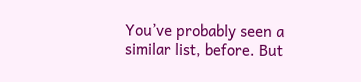You’ve probably seen a similar list, before. But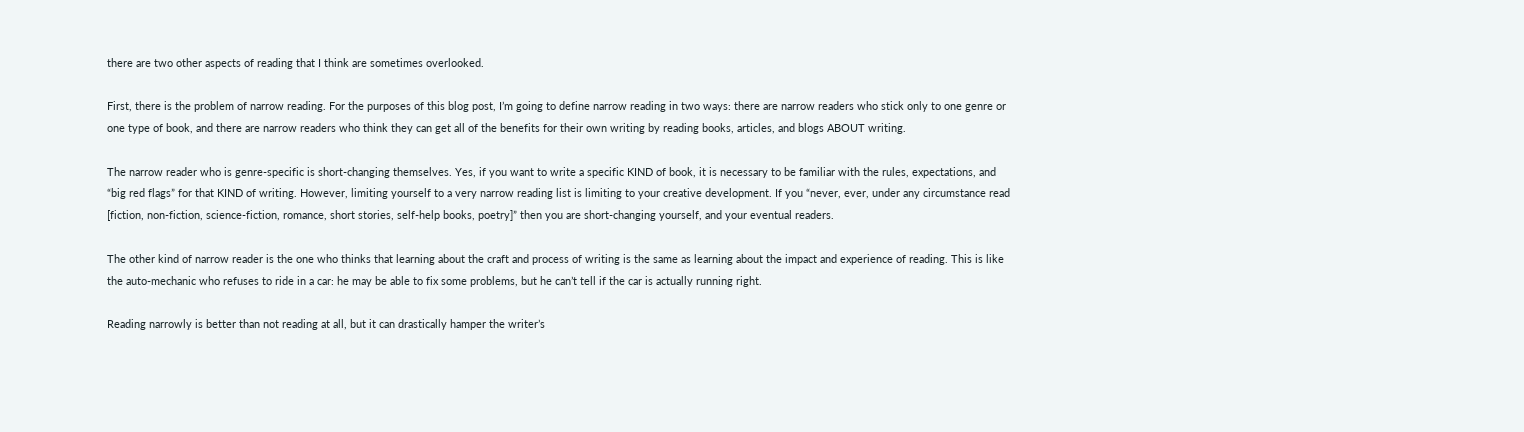there are two other aspects of reading that I think are sometimes overlooked.

First, there is the problem of narrow reading. For the purposes of this blog post, I’m going to define narrow reading in two ways: there are narrow readers who stick only to one genre or one type of book, and there are narrow readers who think they can get all of the benefits for their own writing by reading books, articles, and blogs ABOUT writing.

The narrow reader who is genre-specific is short-changing themselves. Yes, if you want to write a specific KIND of book, it is necessary to be familiar with the rules, expectations, and “big red flags” for that KIND of writing. However, limiting yourself to a very narrow reading list is limiting to your creative development. If you “never, ever, under any circumstance read [fiction, non-fiction, science-fiction, romance, short stories, self-help books, poetry]” then you are short-changing yourself, and your eventual readers.

The other kind of narrow reader is the one who thinks that learning about the craft and process of writing is the same as learning about the impact and experience of reading. This is like the auto-mechanic who refuses to ride in a car: he may be able to fix some problems, but he can’t tell if the car is actually running right.

Reading narrowly is better than not reading at all, but it can drastically hamper the writer’s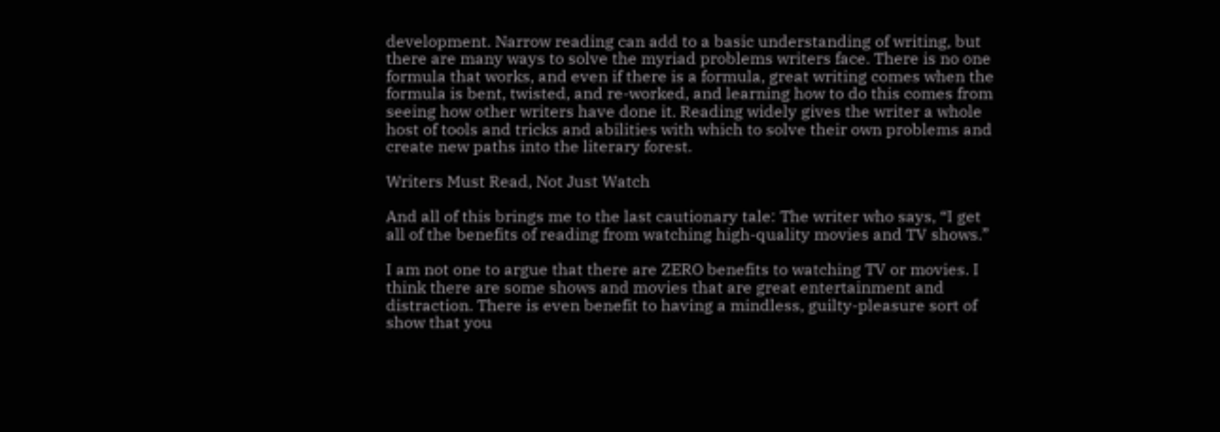development. Narrow reading can add to a basic understanding of writing, but there are many ways to solve the myriad problems writers face. There is no one formula that works, and even if there is a formula, great writing comes when the formula is bent, twisted, and re-worked, and learning how to do this comes from seeing how other writers have done it. Reading widely gives the writer a whole host of tools and tricks and abilities with which to solve their own problems and create new paths into the literary forest.

Writers Must Read, Not Just Watch

And all of this brings me to the last cautionary tale: The writer who says, “I get all of the benefits of reading from watching high-quality movies and TV shows.”

I am not one to argue that there are ZERO benefits to watching TV or movies. I think there are some shows and movies that are great entertainment and distraction. There is even benefit to having a mindless, guilty-pleasure sort of show that you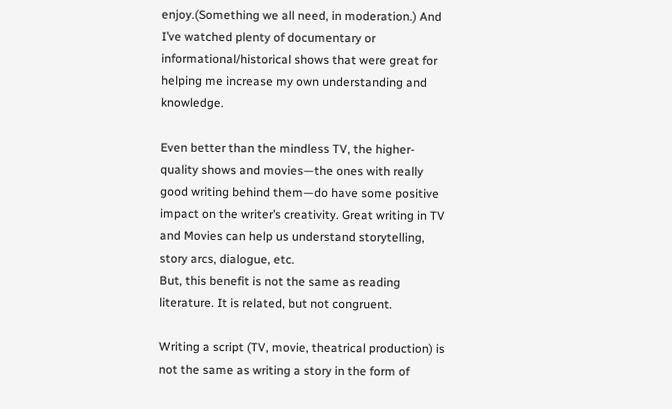enjoy.(Something we all need, in moderation.) And I’ve watched plenty of documentary or informational/historical shows that were great for helping me increase my own understanding and knowledge.

Even better than the mindless TV, the higher-quality shows and movies—the ones with really good writing behind them—do have some positive impact on the writer’s creativity. Great writing in TV and Movies can help us understand storytelling, story arcs, dialogue, etc.
But, this benefit is not the same as reading literature. It is related, but not congruent.

Writing a script (TV, movie, theatrical production) is not the same as writing a story in the form of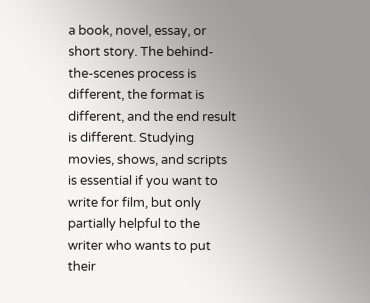a book, novel, essay, or short story. The behind-the-scenes process is different, the format is different, and the end result is different. Studying movies, shows, and scripts is essential if you want to write for film, but only partially helpful to the writer who wants to put their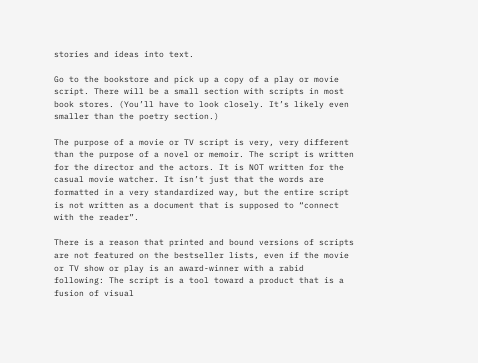stories and ideas into text.

Go to the bookstore and pick up a copy of a play or movie script. There will be a small section with scripts in most book stores. (You’ll have to look closely. It’s likely even smaller than the poetry section.)

The purpose of a movie or TV script is very, very different than the purpose of a novel or memoir. The script is written for the director and the actors. It is NOT written for the casual movie watcher. It isn’t just that the words are formatted in a very standardized way, but the entire script is not written as a document that is supposed to “connect with the reader”.

There is a reason that printed and bound versions of scripts are not featured on the bestseller lists, even if the movie or TV show or play is an award-winner with a rabid following: The script is a tool toward a product that is a fusion of visual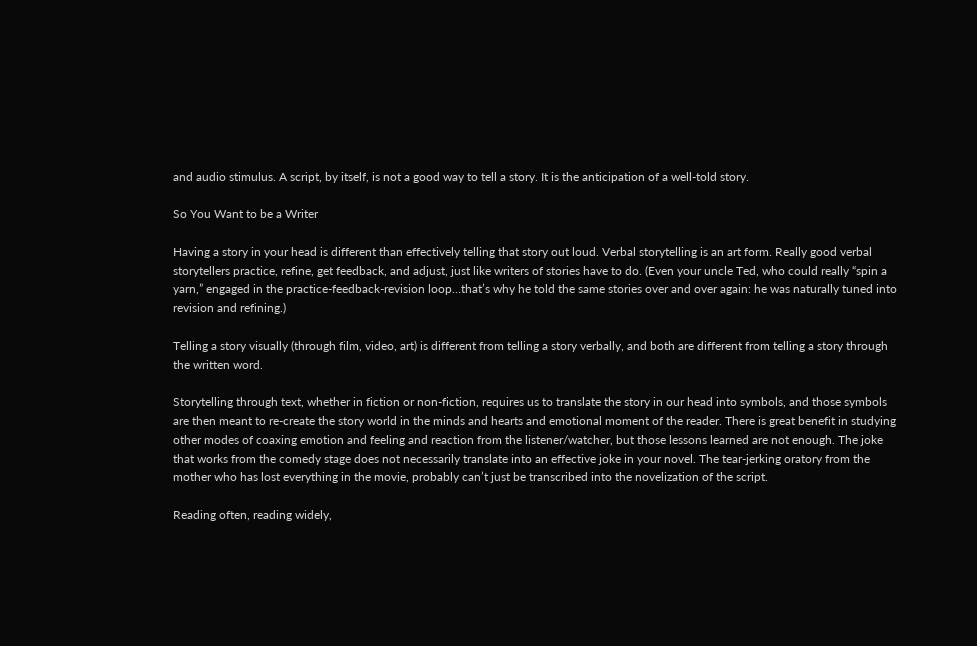and audio stimulus. A script, by itself, is not a good way to tell a story. It is the anticipation of a well-told story.

So You Want to be a Writer

Having a story in your head is different than effectively telling that story out loud. Verbal storytelling is an art form. Really good verbal storytellers practice, refine, get feedback, and adjust, just like writers of stories have to do. (Even your uncle Ted, who could really “spin a yarn,” engaged in the practice-feedback-revision loop…that’s why he told the same stories over and over again: he was naturally tuned into revision and refining.)

Telling a story visually (through film, video, art) is different from telling a story verbally, and both are different from telling a story through the written word.

Storytelling through text, whether in fiction or non-fiction, requires us to translate the story in our head into symbols, and those symbols are then meant to re-create the story world in the minds and hearts and emotional moment of the reader. There is great benefit in studying other modes of coaxing emotion and feeling and reaction from the listener/watcher, but those lessons learned are not enough. The joke that works from the comedy stage does not necessarily translate into an effective joke in your novel. The tear-jerking oratory from the mother who has lost everything in the movie, probably can’t just be transcribed into the novelization of the script.

Reading often, reading widely,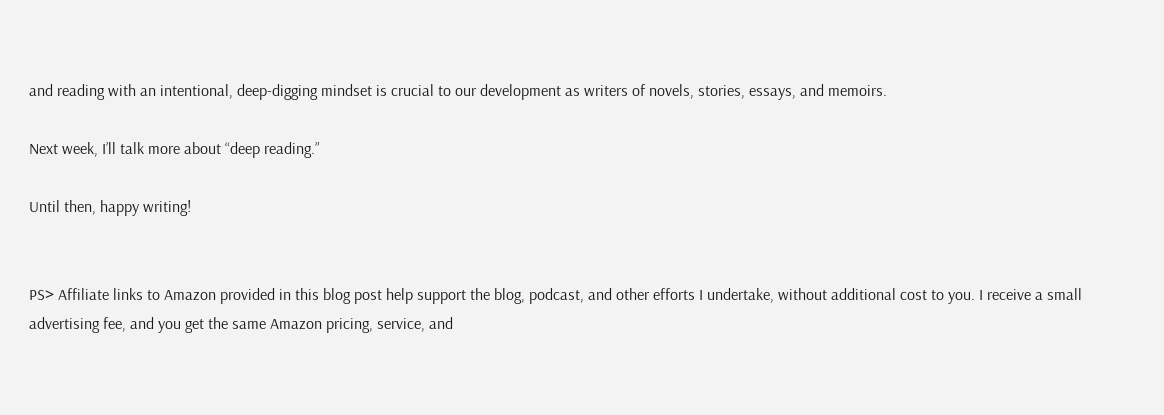and reading with an intentional, deep-digging mindset is crucial to our development as writers of novels, stories, essays, and memoirs.

Next week, I’ll talk more about “deep reading.”

Until then, happy writing!


PS> Affiliate links to Amazon provided in this blog post help support the blog, podcast, and other efforts I undertake, without additional cost to you. I receive a small advertising fee, and you get the same Amazon pricing, service, and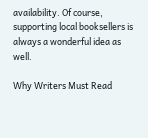availability. Of course, supporting local booksellers is always a wonderful idea as well.

Why Writers Must Read